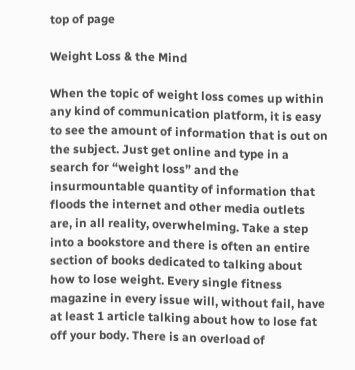top of page

Weight Loss & the Mind

When the topic of weight loss comes up within any kind of communication platform, it is easy to see the amount of information that is out on the subject. Just get online and type in a search for “weight loss” and the insurmountable quantity of information that floods the internet and other media outlets are, in all reality, overwhelming. Take a step into a bookstore and there is often an entire section of books dedicated to talking about how to lose weight. Every single fitness magazine in every issue will, without fail, have at least 1 article talking about how to lose fat off your body. There is an overload of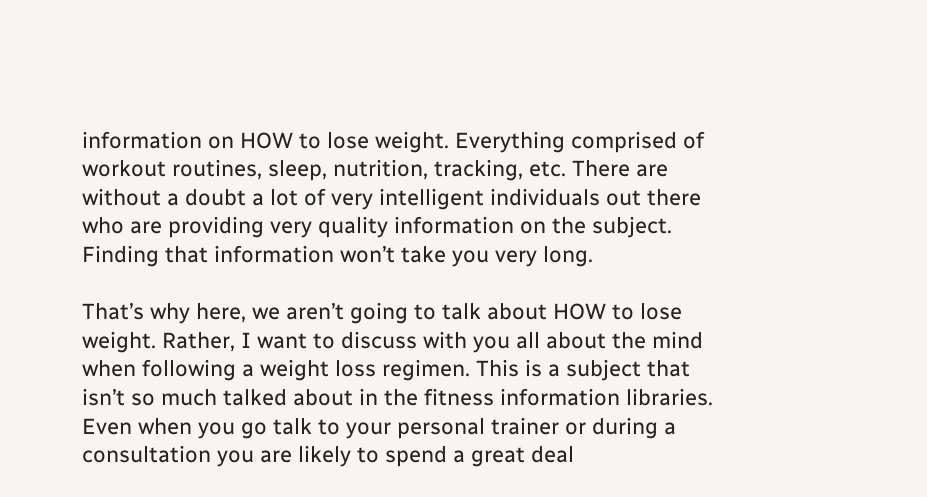information on HOW to lose weight. Everything comprised of workout routines, sleep, nutrition, tracking, etc. There are without a doubt a lot of very intelligent individuals out there who are providing very quality information on the subject. Finding that information won’t take you very long.

That’s why here, we aren’t going to talk about HOW to lose weight. Rather, I want to discuss with you all about the mind when following a weight loss regimen. This is a subject that isn’t so much talked about in the fitness information libraries. Even when you go talk to your personal trainer or during a consultation you are likely to spend a great deal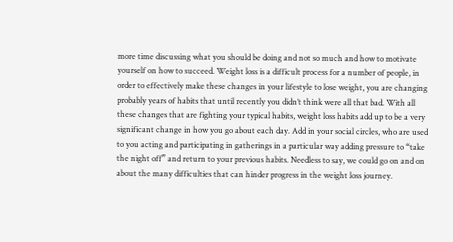more time discussing what you should be doing and not so much and how to motivate yourself on how to succeed. Weight loss is a difficult process for a number of people, in order to effectively make these changes in your lifestyle to lose weight, you are changing probably years of habits that until recently you didn’t think were all that bad. With all these changes that are fighting your typical habits, weight loss habits add up to be a very significant change in how you go about each day. Add in your social circles, who are used to you acting and participating in gatherings in a particular way adding pressure to “take the night off” and return to your previous habits. Needless to say, we could go on and on about the many difficulties that can hinder progress in the weight loss journey.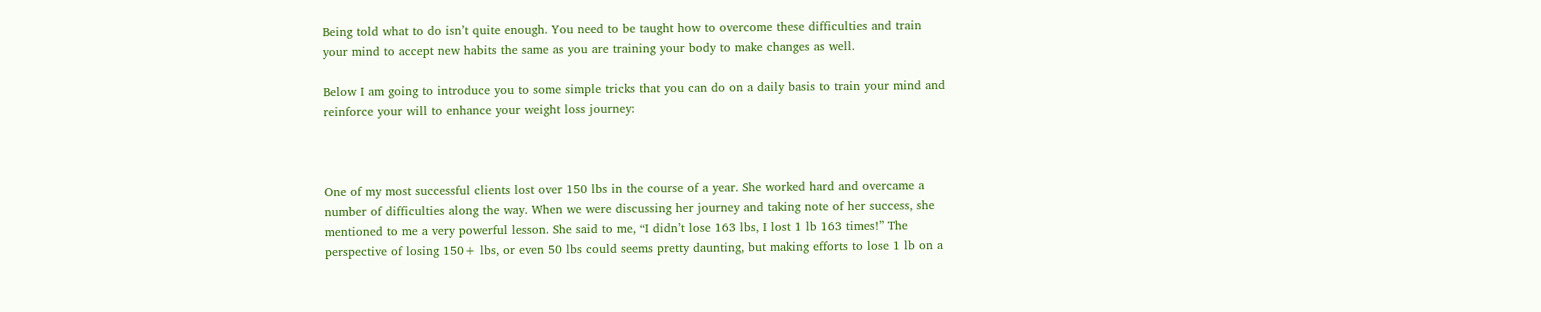Being told what to do isn’t quite enough. You need to be taught how to overcome these difficulties and train your mind to accept new habits the same as you are training your body to make changes as well.

Below I am going to introduce you to some simple tricks that you can do on a daily basis to train your mind and reinforce your will to enhance your weight loss journey:



One of my most successful clients lost over 150 lbs in the course of a year. She worked hard and overcame a number of difficulties along the way. When we were discussing her journey and taking note of her success, she mentioned to me a very powerful lesson. She said to me, “I didn’t lose 163 lbs, I lost 1 lb 163 times!” The perspective of losing 150+ lbs, or even 50 lbs could seems pretty daunting, but making efforts to lose 1 lb on a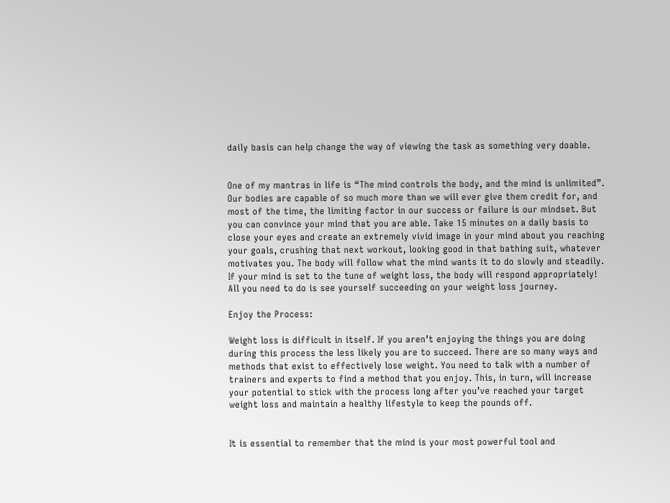daily basis can help change the way of viewing the task as something very doable.


One of my mantras in life is “The mind controls the body, and the mind is unlimited”. Our bodies are capable of so much more than we will ever give them credit for, and most of the time, the limiting factor in our success or failure is our mindset. But you can convince your mind that you are able. Take 15 minutes on a daily basis to close your eyes and create an extremely vivid image in your mind about you reaching your goals, crushing that next workout, looking good in that bathing suit, whatever motivates you. The body will follow what the mind wants it to do slowly and steadily. If your mind is set to the tune of weight loss, the body will respond appropriately! All you need to do is see yourself succeeding on your weight loss journey.

Enjoy the Process:

Weight loss is difficult in itself. If you aren’t enjoying the things you are doing during this process the less likely you are to succeed. There are so many ways and methods that exist to effectively lose weight. You need to talk with a number of trainers and experts to find a method that you enjoy. This, in turn, will increase your potential to stick with the process long after you’ve reached your target weight loss and maintain a healthy lifestyle to keep the pounds off.


It is essential to remember that the mind is your most powerful tool and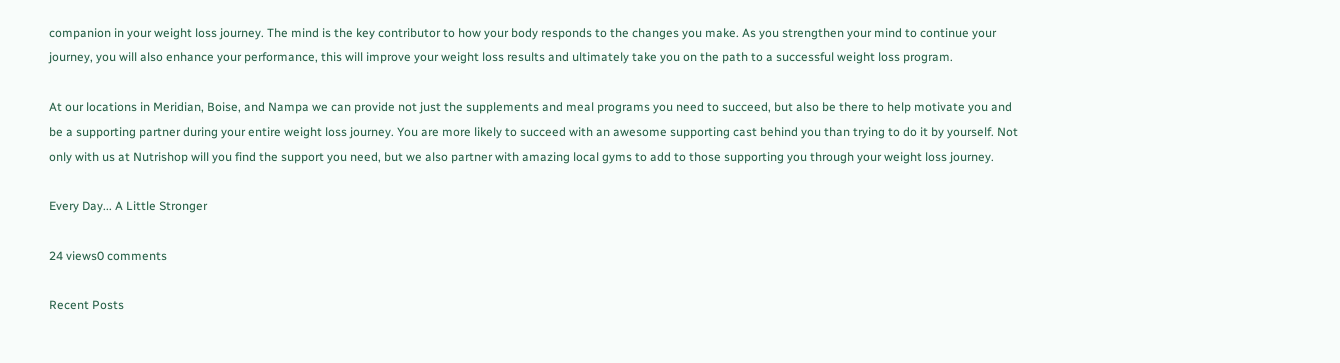companion in your weight loss journey. The mind is the key contributor to how your body responds to the changes you make. As you strengthen your mind to continue your journey, you will also enhance your performance, this will improve your weight loss results and ultimately take you on the path to a successful weight loss program.

At our locations in Meridian, Boise, and Nampa we can provide not just the supplements and meal programs you need to succeed, but also be there to help motivate you and be a supporting partner during your entire weight loss journey. You are more likely to succeed with an awesome supporting cast behind you than trying to do it by yourself. Not only with us at Nutrishop will you find the support you need, but we also partner with amazing local gyms to add to those supporting you through your weight loss journey.

Every Day... A Little Stronger

24 views0 comments

Recent Posts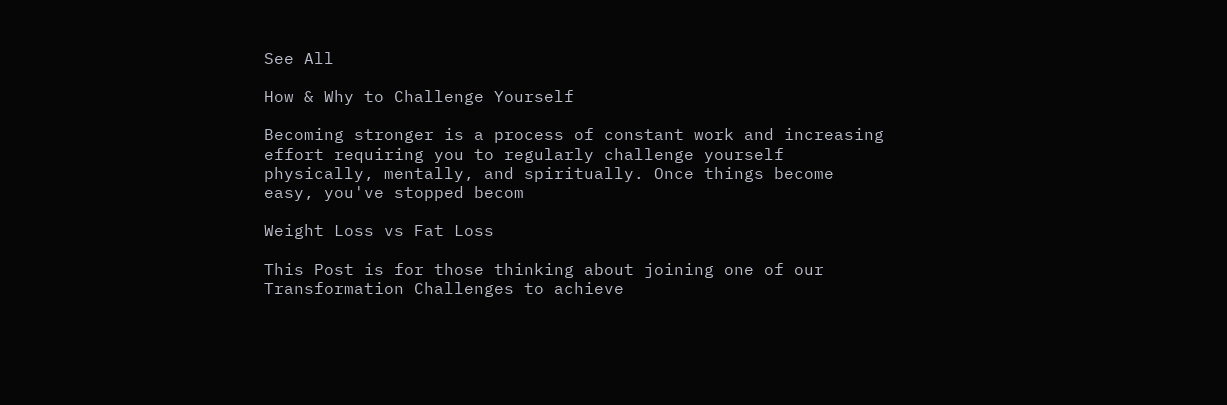See All

How & Why to Challenge Yourself

Becoming stronger is a process of constant work and increasing effort requiring you to regularly challenge yourself physically, mentally, and spiritually. Once things become easy, you've stopped becom

Weight Loss vs Fat Loss

This Post is for those thinking about joining one of our Transformation Challenges to achieve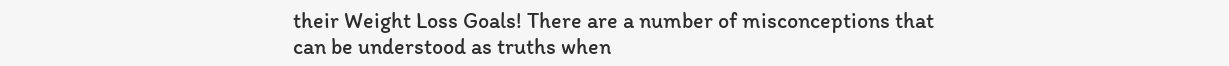their Weight Loss Goals! There are a number of misconceptions that can be understood as truths when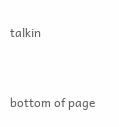talkin


bottom of page